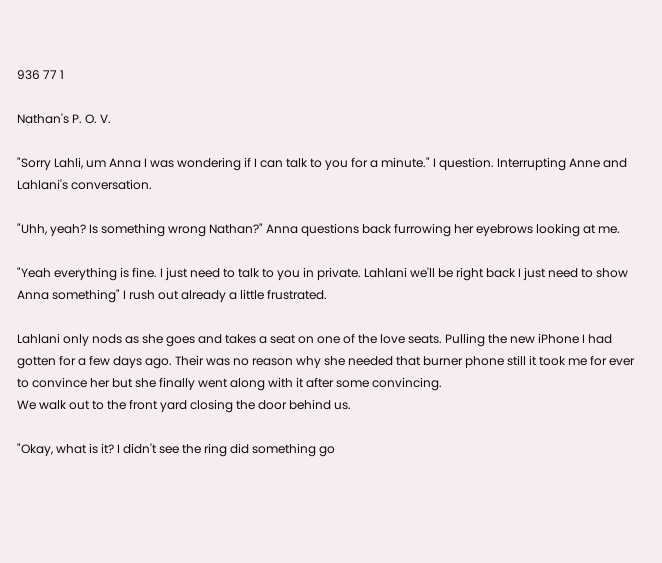936 77 1

Nathan's P. O. V.

"Sorry Lahli, um Anna I was wondering if I can talk to you for a minute." I question. Interrupting Anne and Lahlani's conversation.

"Uhh, yeah? Is something wrong Nathan?" Anna questions back furrowing her eyebrows looking at me.

"Yeah everything is fine. I just need to talk to you in private. Lahlani we'll be right back I just need to show Anna something" I rush out already a little frustrated.

Lahlani only nods as she goes and takes a seat on one of the love seats. Pulling the new iPhone I had gotten for a few days ago. Their was no reason why she needed that burner phone still it took me for ever to convince her but she finally went along with it after some convincing.
We walk out to the front yard closing the door behind us.

"Okay, what is it? I didn't see the ring did something go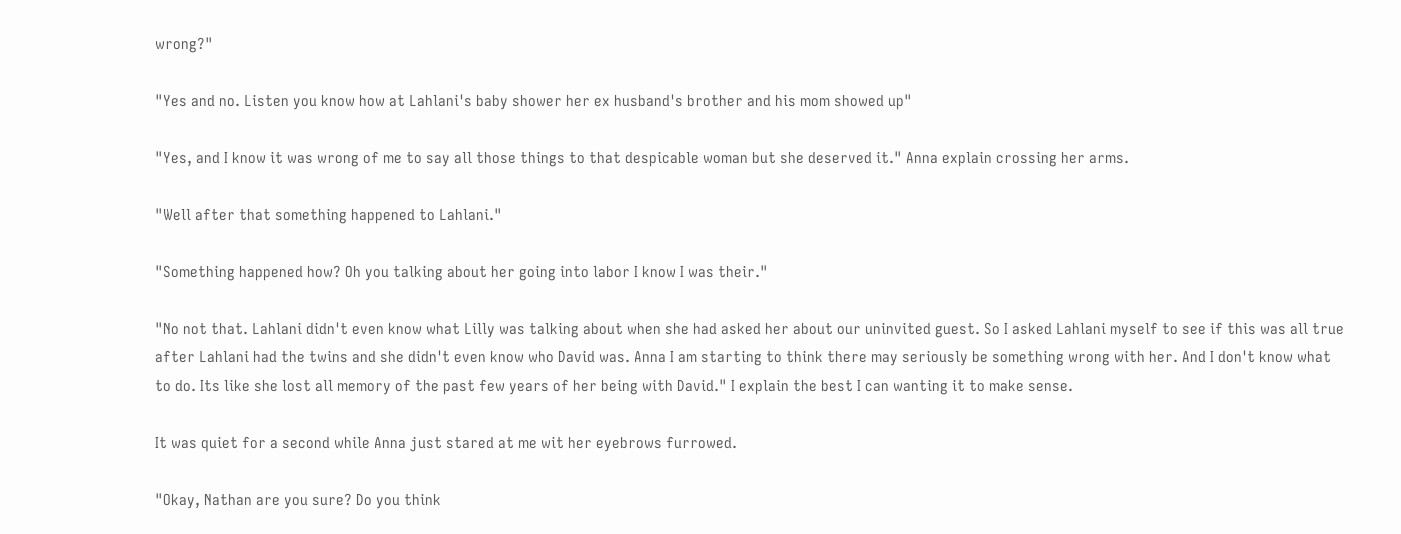wrong?"

"Yes and no. Listen you know how at Lahlani's baby shower her ex husband's brother and his mom showed up"

"Yes, and I know it was wrong of me to say all those things to that despicable woman but she deserved it." Anna explain crossing her arms.

"Well after that something happened to Lahlani."

"Something happened how? Oh you talking about her going into labor I know I was their."

"No not that. Lahlani didn't even know what Lilly was talking about when she had asked her about our uninvited guest. So I asked Lahlani myself to see if this was all true after Lahlani had the twins and she didn't even know who David was. Anna I am starting to think there may seriously be something wrong with her. And I don't know what to do. Its like she lost all memory of the past few years of her being with David." I explain the best I can wanting it to make sense.

It was quiet for a second while Anna just stared at me wit her eyebrows furrowed.

"Okay, Nathan are you sure? Do you think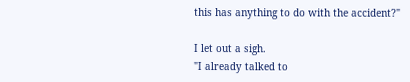this has anything to do with the accident?"

I let out a sigh.
"I already talked to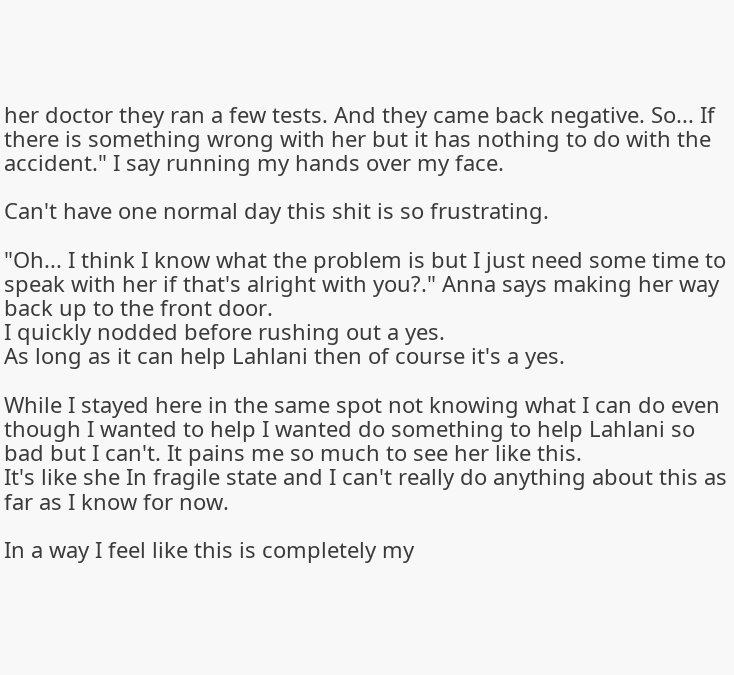her doctor they ran a few tests. And they came back negative. So... If there is something wrong with her but it has nothing to do with the accident." I say running my hands over my face.

Can't have one normal day this shit is so frustrating.

"Oh... I think I know what the problem is but I just need some time to speak with her if that's alright with you?." Anna says making her way back up to the front door.
I quickly nodded before rushing out a yes.
As long as it can help Lahlani then of course it's a yes.

While I stayed here in the same spot not knowing what I can do even though I wanted to help I wanted do something to help Lahlani so bad but I can't. It pains me so much to see her like this.
It's like she In fragile state and I can't really do anything about this as far as I know for now.

In a way I feel like this is completely my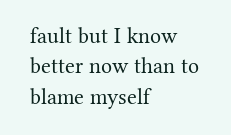fault but I know better now than to blame myself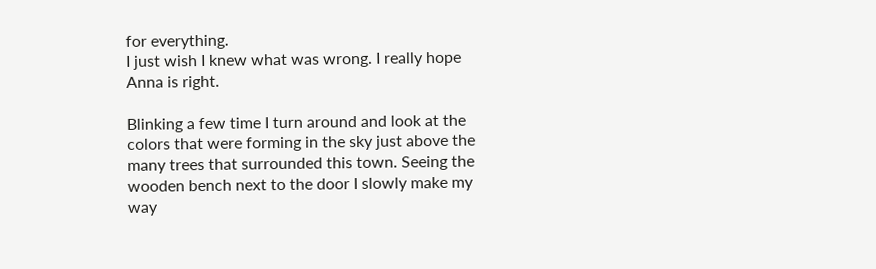for everything.
I just wish I knew what was wrong. I really hope Anna is right.

Blinking a few time I turn around and look at the colors that were forming in the sky just above the many trees that surrounded this town. Seeing the wooden bench next to the door I slowly make my way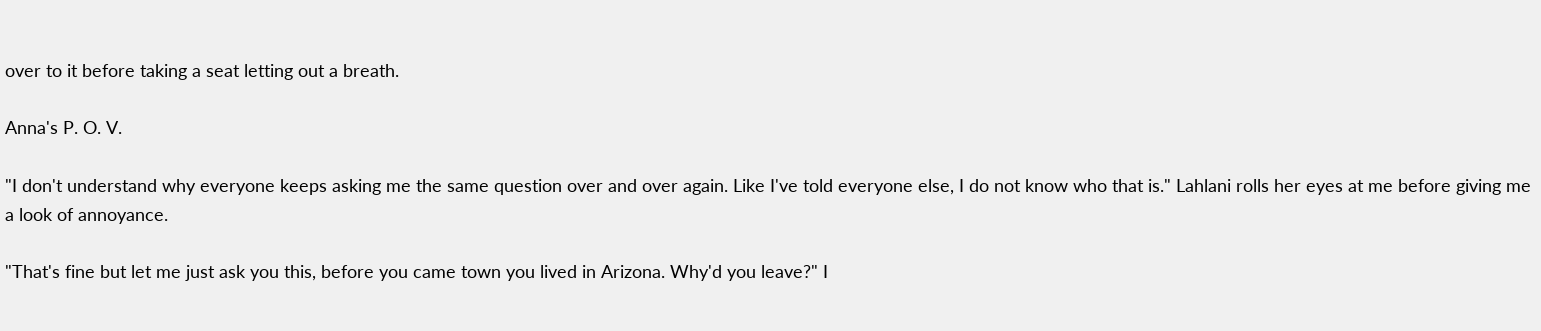over to it before taking a seat letting out a breath.

Anna's P. O. V.

"I don't understand why everyone keeps asking me the same question over and over again. Like I've told everyone else, I do not know who that is." Lahlani rolls her eyes at me before giving me a look of annoyance.

"That's fine but let me just ask you this, before you came town you lived in Arizona. Why'd you leave?" I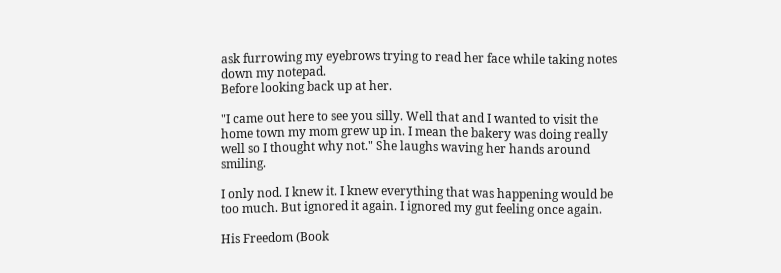ask furrowing my eyebrows trying to read her face while taking notes down my notepad.
Before looking back up at her.

"I came out here to see you silly. Well that and I wanted to visit the home town my mom grew up in. I mean the bakery was doing really well so I thought why not." She laughs waving her hands around smiling.

I only nod. I knew it. I knew everything that was happening would be too much. But ignored it again. I ignored my gut feeling once again.

His Freedom (Book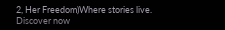2, Her Freedom)Where stories live. Discover now